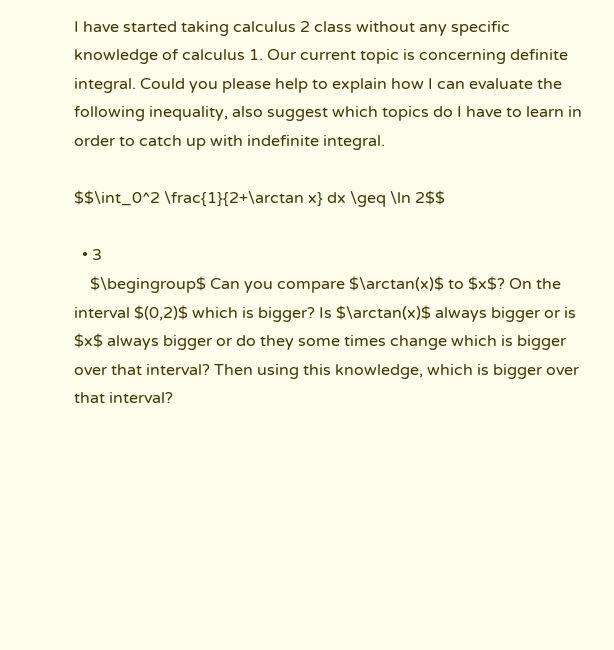I have started taking calculus 2 class without any specific knowledge of calculus 1. Our current topic is concerning definite integral. Could you please help to explain how I can evaluate the following inequality, also suggest which topics do I have to learn in order to catch up with indefinite integral.

$$\int_0^2 \frac{1}{2+\arctan x} dx \geq \ln 2$$

  • 3
    $\begingroup$ Can you compare $\arctan(x)$ to $x$? On the interval $(0,2)$ which is bigger? Is $\arctan(x)$ always bigger or is $x$ always bigger or do they some times change which is bigger over that interval? Then using this knowledge, which is bigger over that interval?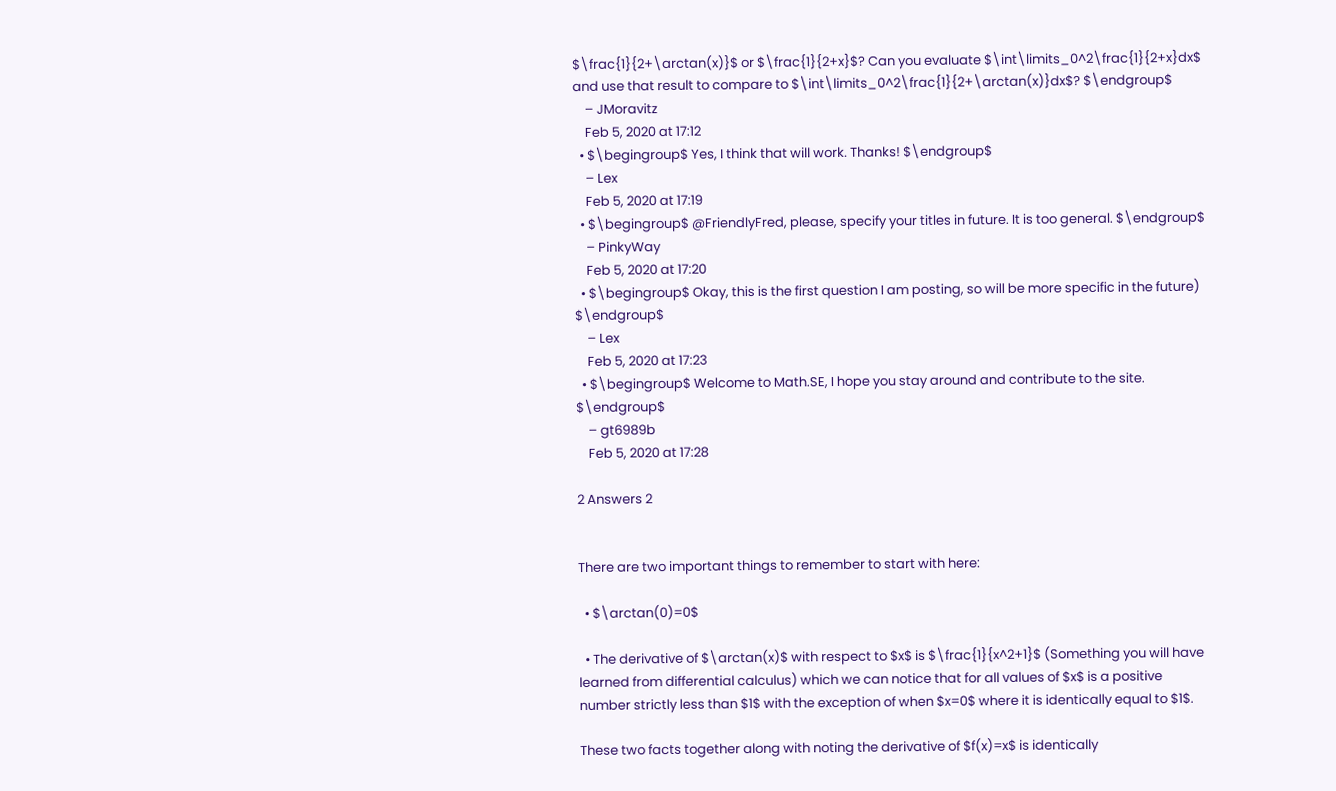$\frac{1}{2+\arctan(x)}$ or $\frac{1}{2+x}$? Can you evaluate $\int\limits_0^2\frac{1}{2+x}dx$ and use that result to compare to $\int\limits_0^2\frac{1}{2+\arctan(x)}dx$? $\endgroup$
    – JMoravitz
    Feb 5, 2020 at 17:12
  • $\begingroup$ Yes, I think that will work. Thanks! $\endgroup$
    – Lex
    Feb 5, 2020 at 17:19
  • $\begingroup$ @FriendlyFred, please, specify your titles in future. It is too general. $\endgroup$
    – PinkyWay
    Feb 5, 2020 at 17:20
  • $\begingroup$ Okay, this is the first question I am posting, so will be more specific in the future) $\endgroup$
    – Lex
    Feb 5, 2020 at 17:23
  • $\begingroup$ Welcome to Math.SE, I hope you stay around and contribute to the site. $\endgroup$
    – gt6989b
    Feb 5, 2020 at 17:28

2 Answers 2


There are two important things to remember to start with here:

  • $\arctan(0)=0$

  • The derivative of $\arctan(x)$ with respect to $x$ is $\frac{1}{x^2+1}$ (Something you will have learned from differential calculus) which we can notice that for all values of $x$ is a positive number strictly less than $1$ with the exception of when $x=0$ where it is identically equal to $1$.

These two facts together along with noting the derivative of $f(x)=x$ is identically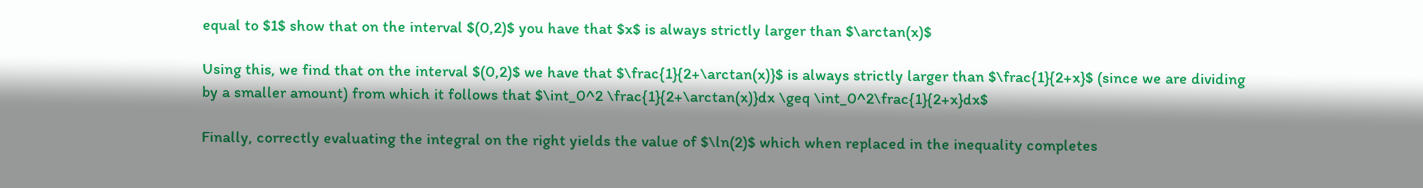equal to $1$ show that on the interval $(0,2)$ you have that $x$ is always strictly larger than $\arctan(x)$

Using this, we find that on the interval $(0,2)$ we have that $\frac{1}{2+\arctan(x)}$ is always strictly larger than $\frac{1}{2+x}$ (since we are dividing by a smaller amount) from which it follows that $\int_0^2 \frac{1}{2+\arctan(x)}dx \geq \int_0^2\frac{1}{2+x}dx$

Finally, correctly evaluating the integral on the right yields the value of $\ln(2)$ which when replaced in the inequality completes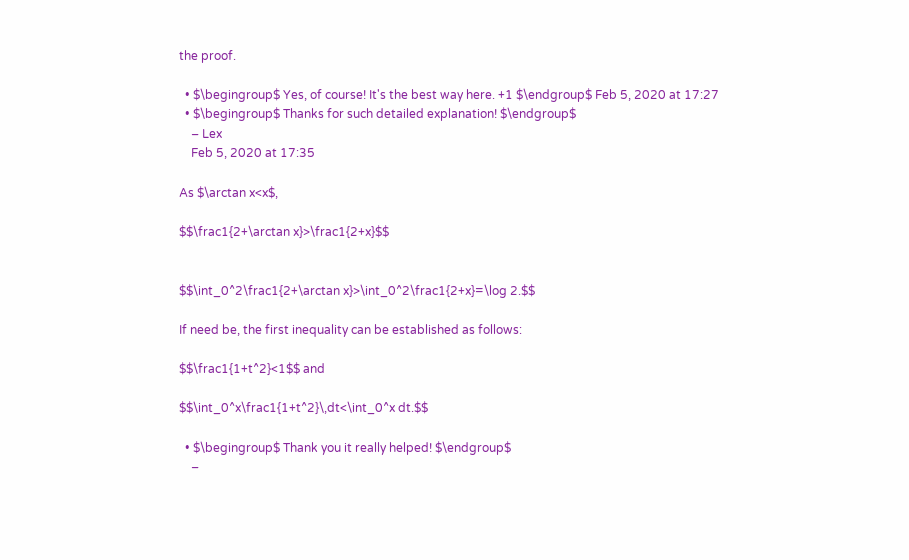the proof.

  • $\begingroup$ Yes, of course! It's the best way here. +1 $\endgroup$ Feb 5, 2020 at 17:27
  • $\begingroup$ Thanks for such detailed explanation! $\endgroup$
    – Lex
    Feb 5, 2020 at 17:35

As $\arctan x<x$,

$$\frac1{2+\arctan x}>\frac1{2+x}$$


$$\int_0^2\frac1{2+\arctan x}>\int_0^2\frac1{2+x}=\log 2.$$

If need be, the first inequality can be established as follows:

$$\frac1{1+t^2}<1$$ and

$$\int_0^x\frac1{1+t^2}\,dt<\int_0^x dt.$$

  • $\begingroup$ Thank you it really helped! $\endgroup$
    –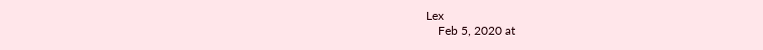Lex
    Feb 5, 2020 at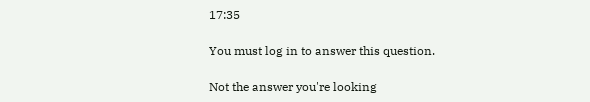17:35

You must log in to answer this question.

Not the answer you're looking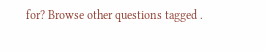for? Browse other questions tagged .